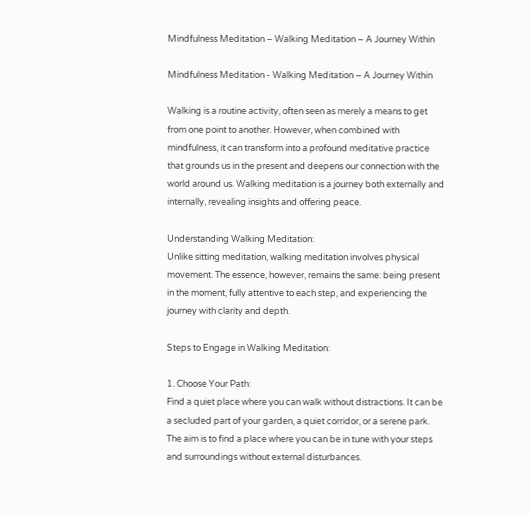Mindfulness Meditation – Walking Meditation – A Journey Within

Mindfulness Meditation - Walking Meditation – A Journey Within

Walking is a routine activity, often seen as merely a means to get from one point to another. However, when combined with mindfulness, it can transform into a profound meditative practice that grounds us in the present and deepens our connection with the world around us. Walking meditation is a journey both externally and internally, revealing insights and offering peace.

Understanding Walking Meditation:
Unlike sitting meditation, walking meditation involves physical movement. The essence, however, remains the same: being present in the moment, fully attentive to each step, and experiencing the journey with clarity and depth.

Steps to Engage in Walking Meditation:

1. Choose Your Path:
Find a quiet place where you can walk without distractions. It can be a secluded part of your garden, a quiet corridor, or a serene park. The aim is to find a place where you can be in tune with your steps and surroundings without external disturbances.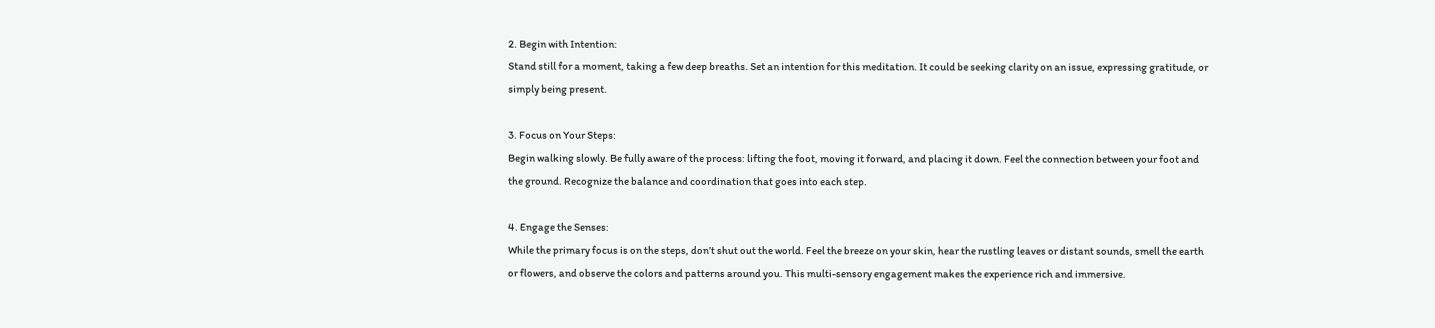2. Begin with Intention:
Stand still for a moment, taking a few deep breaths. Set an intention for this meditation. It could be seeking clarity on an issue, expressing gratitude, or simply being present.

3. Focus on Your Steps:
Begin walking slowly. Be fully aware of the process: lifting the foot, moving it forward, and placing it down. Feel the connection between your foot and the ground. Recognize the balance and coordination that goes into each step.

4. Engage the Senses:
While the primary focus is on the steps, don’t shut out the world. Feel the breeze on your skin, hear the rustling leaves or distant sounds, smell the earth or flowers, and observe the colors and patterns around you. This multi-sensory engagement makes the experience rich and immersive.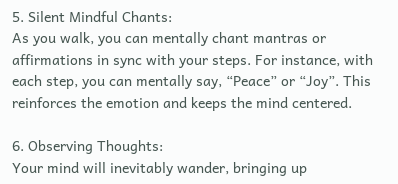5. Silent Mindful Chants:
As you walk, you can mentally chant mantras or affirmations in sync with your steps. For instance, with each step, you can mentally say, “Peace” or “Joy”. This reinforces the emotion and keeps the mind centered.

6. Observing Thoughts:
Your mind will inevitably wander, bringing up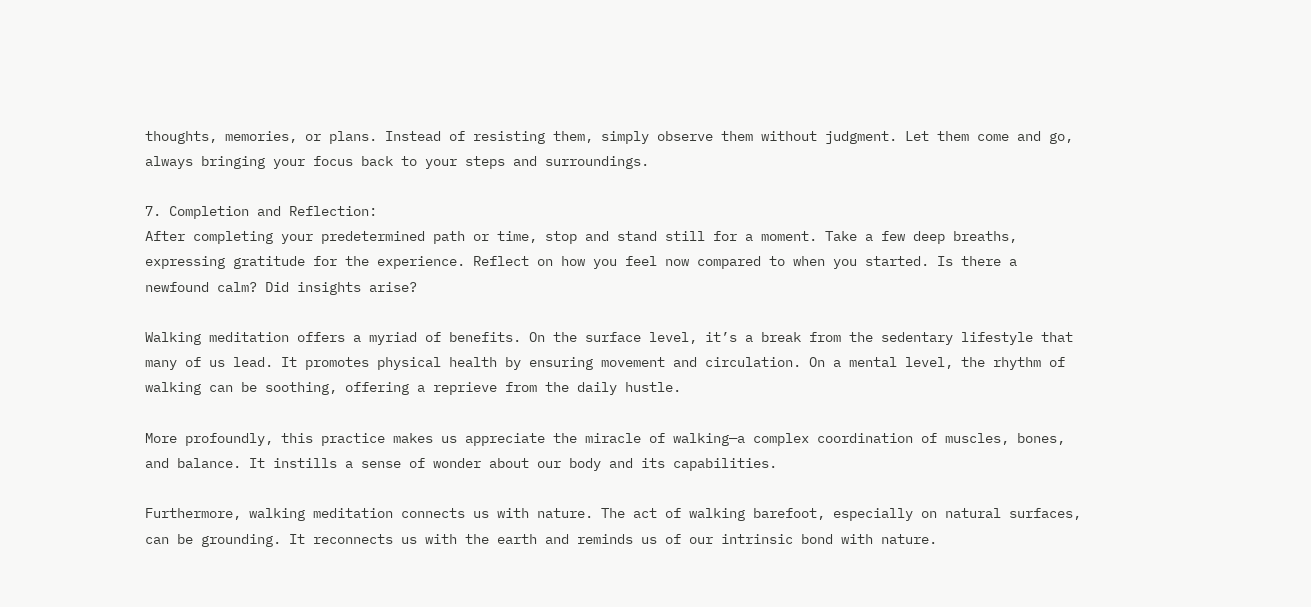thoughts, memories, or plans. Instead of resisting them, simply observe them without judgment. Let them come and go, always bringing your focus back to your steps and surroundings.

7. Completion and Reflection:
After completing your predetermined path or time, stop and stand still for a moment. Take a few deep breaths, expressing gratitude for the experience. Reflect on how you feel now compared to when you started. Is there a newfound calm? Did insights arise?

Walking meditation offers a myriad of benefits. On the surface level, it’s a break from the sedentary lifestyle that many of us lead. It promotes physical health by ensuring movement and circulation. On a mental level, the rhythm of walking can be soothing, offering a reprieve from the daily hustle.

More profoundly, this practice makes us appreciate the miracle of walking—a complex coordination of muscles, bones, and balance. It instills a sense of wonder about our body and its capabilities.

Furthermore, walking meditation connects us with nature. The act of walking barefoot, especially on natural surfaces, can be grounding. It reconnects us with the earth and reminds us of our intrinsic bond with nature.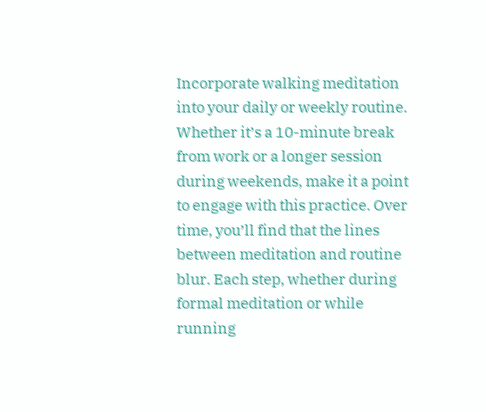Incorporate walking meditation into your daily or weekly routine. Whether it’s a 10-minute break from work or a longer session during weekends, make it a point to engage with this practice. Over time, you’ll find that the lines between meditation and routine blur. Each step, whether during formal meditation or while running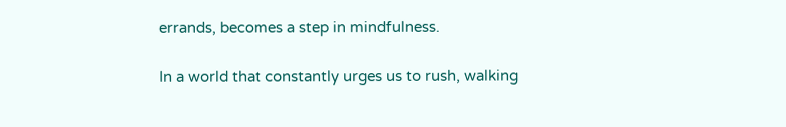errands, becomes a step in mindfulness.

In a world that constantly urges us to rush, walking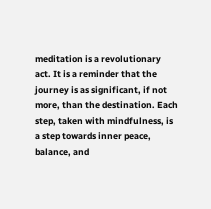meditation is a revolutionary act. It is a reminder that the journey is as significant, if not more, than the destination. Each step, taken with mindfulness, is a step towards inner peace, balance, and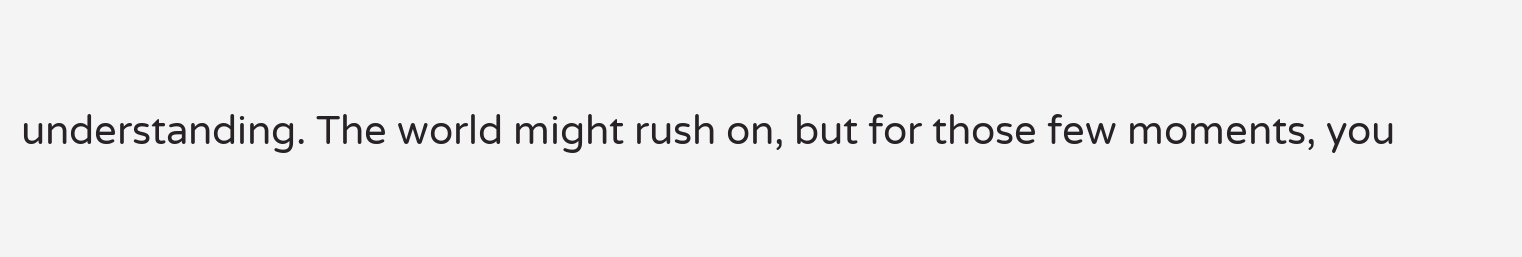understanding. The world might rush on, but for those few moments, you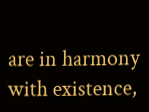are in harmony with existence,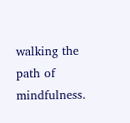walking the path of mindfulness.